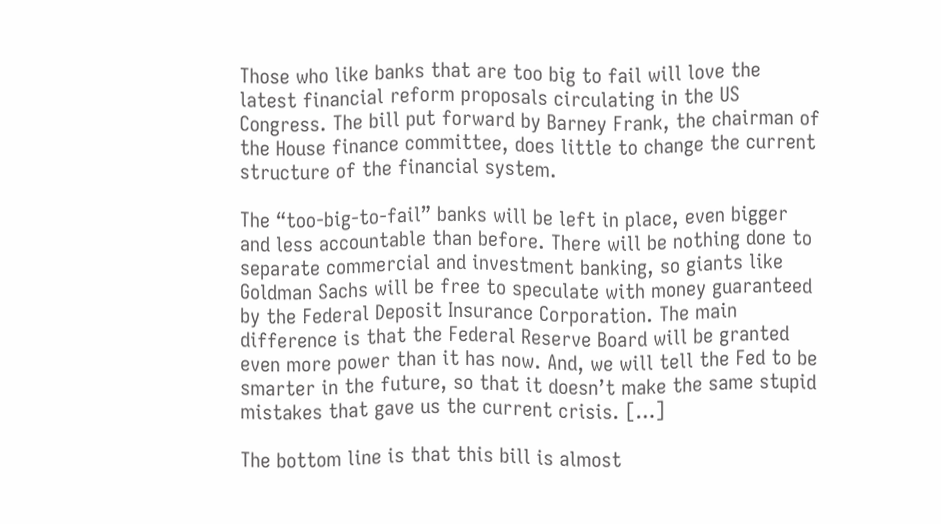Those who like banks that are too big to fail will love the latest financial reform proposals circulating in the US Congress. The bill put forward by Barney Frank, the chairman of the House finance committee, does little to change the current structure of the financial system.

The “too-big-to-fail” banks will be left in place, even bigger and less accountable than before. There will be nothing done to separate commercial and investment banking, so giants like Goldman Sachs will be free to speculate with money guaranteed by the Federal Deposit Insurance Corporation. The main difference is that the Federal Reserve Board will be granted even more power than it has now. And, we will tell the Fed to be smarter in the future, so that it doesn’t make the same stupid mistakes that gave us the current crisis. […]

The bottom line is that this bill is almost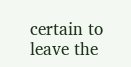certain to leave the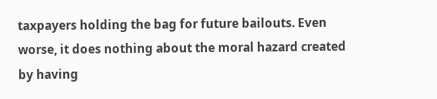taxpayers holding the bag for future bailouts. Even worse, it does nothing about the moral hazard created by having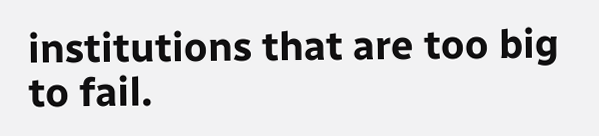institutions that are too big to fail.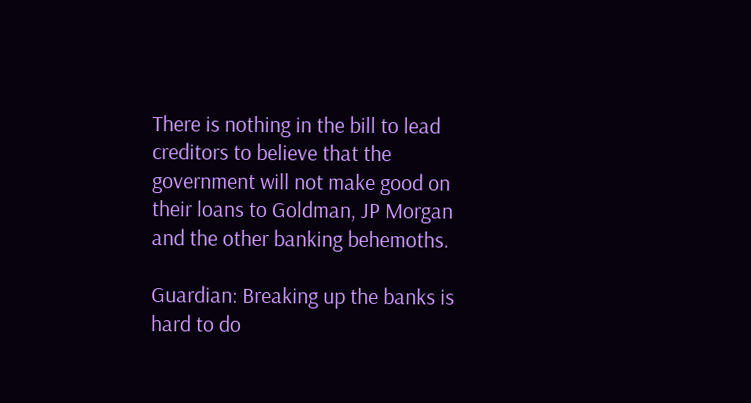There is nothing in the bill to lead creditors to believe that the government will not make good on their loans to Goldman, JP Morgan and the other banking behemoths.

Guardian: Breaking up the banks is hard to do